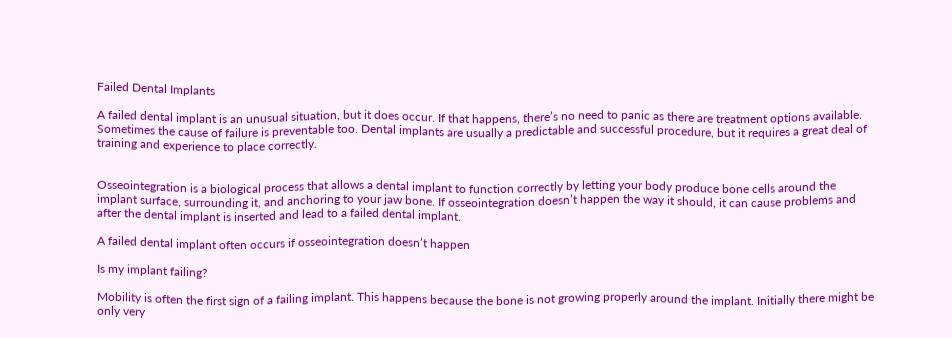Failed Dental Implants

A failed dental implant is an unusual situation, but it does occur. If that happens, there’s no need to panic as there are treatment options available. Sometimes the cause of failure is preventable too. Dental implants are usually a predictable and successful procedure, but it requires a great deal of training and experience to place correctly.


Osseointegration is a biological process that allows a dental implant to function correctly by letting your body produce bone cells around the implant surface, surrounding it, and anchoring to your jaw bone. If osseointegration doesn’t happen the way it should, it can cause problems and after the dental implant is inserted and lead to a failed dental implant.

A failed dental implant often occurs if osseointegration doesn’t happen

Is my implant failing?

Mobility is often the first sign of a failing implant. This happens because the bone is not growing properly around the implant. Initially there might be only very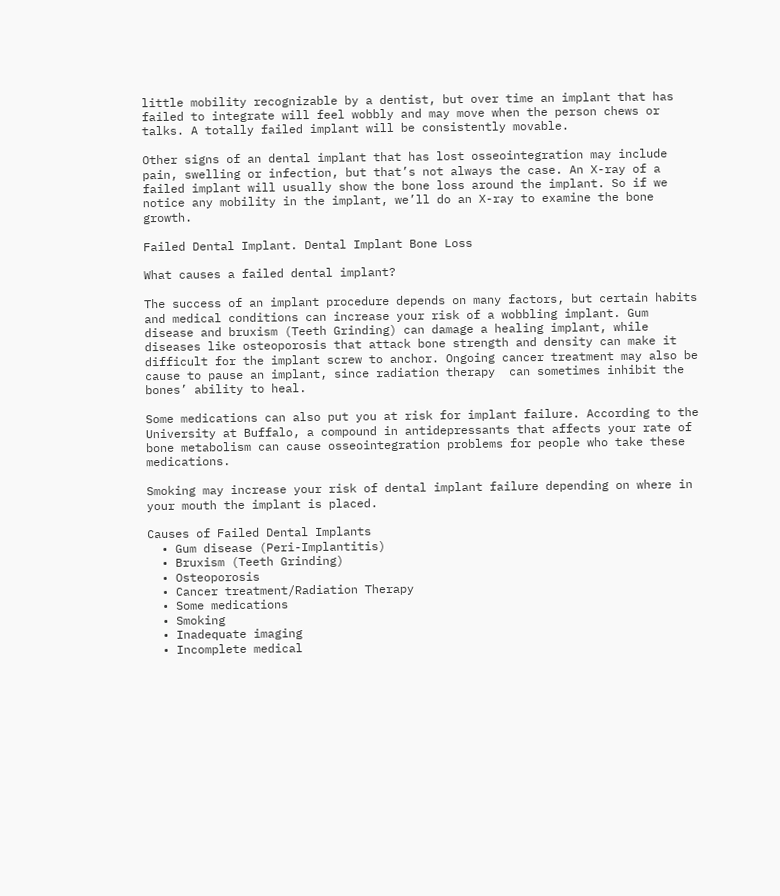little mobility recognizable by a dentist, but over time an implant that has failed to integrate will feel wobbly and may move when the person chews or talks. A totally failed implant will be consistently movable.

Other signs of an dental implant that has lost osseointegration may include pain, swelling or infection, but that’s not always the case. An X-ray of a failed implant will usually show the bone loss around the implant. So if we notice any mobility in the implant, we’ll do an X-ray to examine the bone growth.

Failed Dental Implant. Dental Implant Bone Loss

What causes a failed dental implant?

The success of an implant procedure depends on many factors, but certain habits and medical conditions can increase your risk of a wobbling implant. Gum disease and bruxism (Teeth Grinding) can damage a healing implant, while diseases like osteoporosis that attack bone strength and density can make it difficult for the implant screw to anchor. Ongoing cancer treatment may also be cause to pause an implant, since radiation therapy  can sometimes inhibit the bones’ ability to heal.

Some medications can also put you at risk for implant failure. According to the University at Buffalo, a compound in antidepressants that affects your rate of bone metabolism can cause osseointegration problems for people who take these medications.

Smoking may increase your risk of dental implant failure depending on where in your mouth the implant is placed.

Causes of Failed Dental Implants
  • Gum disease (Peri-Implantitis)
  • Bruxism (Teeth Grinding)
  • Osteoporosis
  • Cancer treatment/Radiation Therapy
  • Some medications
  • Smoking
  • Inadequate imaging
  • Incomplete medical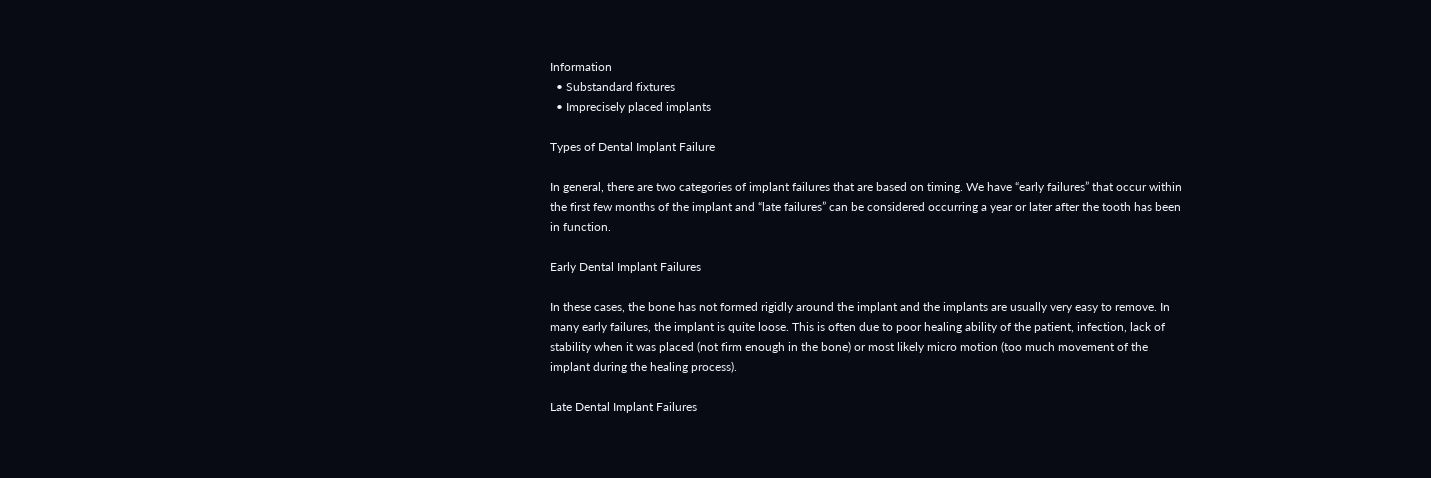Information
  • Substandard fixtures
  • Imprecisely placed implants

Types of Dental Implant Failure

In general, there are two categories of implant failures that are based on timing. We have “early failures” that occur within the first few months of the implant and “late failures” can be considered occurring a year or later after the tooth has been in function.

Early Dental Implant Failures

In these cases, the bone has not formed rigidly around the implant and the implants are usually very easy to remove. In many early failures, the implant is quite loose. This is often due to poor healing ability of the patient, infection, lack of stability when it was placed (not firm enough in the bone) or most likely micro motion (too much movement of the implant during the healing process).

Late Dental Implant Failures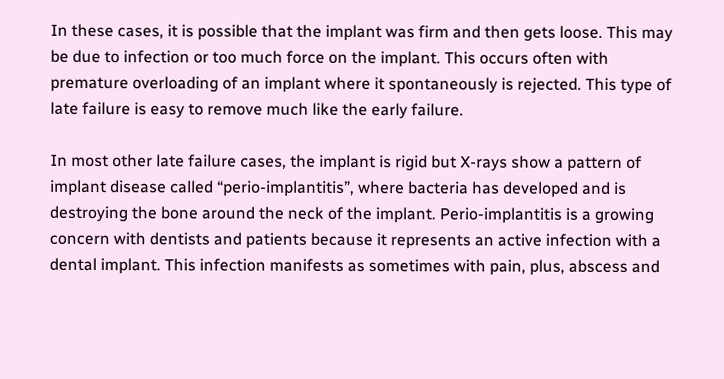In these cases, it is possible that the implant was firm and then gets loose. This may be due to infection or too much force on the implant. This occurs often with premature overloading of an implant where it spontaneously is rejected. This type of late failure is easy to remove much like the early failure.

In most other late failure cases, the implant is rigid but X-rays show a pattern of implant disease called “perio-implantitis”, where bacteria has developed and is destroying the bone around the neck of the implant. Perio-implantitis is a growing concern with dentists and patients because it represents an active infection with a dental implant. This infection manifests as sometimes with pain, plus, abscess and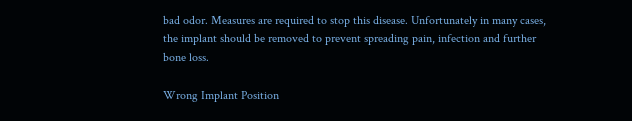bad odor. Measures are required to stop this disease. Unfortunately in many cases, the implant should be removed to prevent spreading pain, infection and further bone loss.

Wrong Implant Position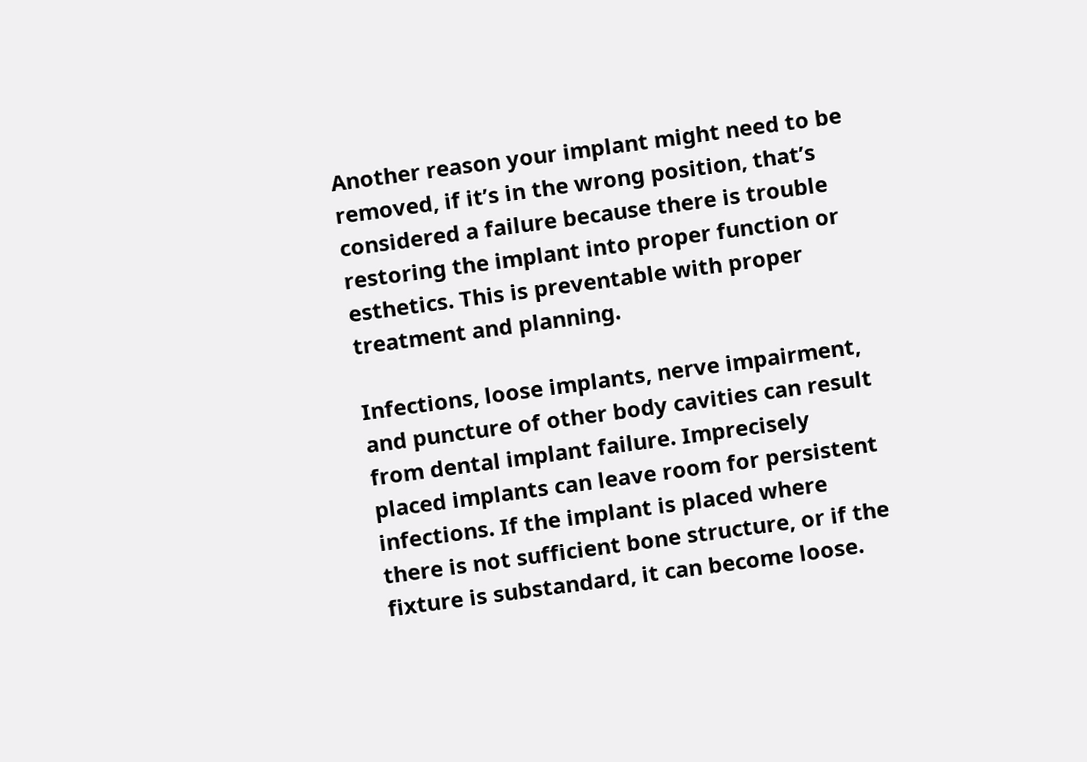Another reason your implant might need to be removed, if it’s in the wrong position, that’s considered a failure because there is trouble restoring the implant into proper function or esthetics. This is preventable with proper treatment and planning.

Infections, loose implants, nerve impairment, and puncture of other body cavities can result from dental implant failure. Imprecisely placed implants can leave room for persistent infections. If the implant is placed where there is not sufficient bone structure, or if the fixture is substandard, it can become loose.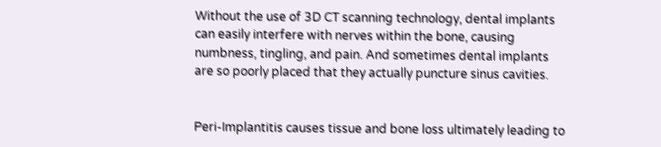Without the use of 3D CT scanning technology, dental implants can easily interfere with nerves within the bone, causing numbness, tingling, and pain. And sometimes dental implants are so poorly placed that they actually puncture sinus cavities.


Peri-Implantitis causes tissue and bone loss ultimately leading to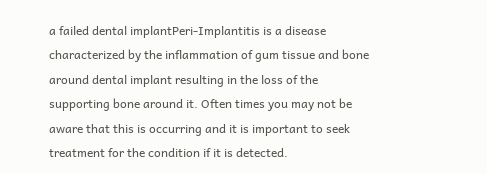a failed dental implantPeri-Implantitis is a disease characterized by the inflammation of gum tissue and bone around dental implant resulting in the loss of the supporting bone around it. Often times you may not be aware that this is occurring and it is important to seek treatment for the condition if it is detected.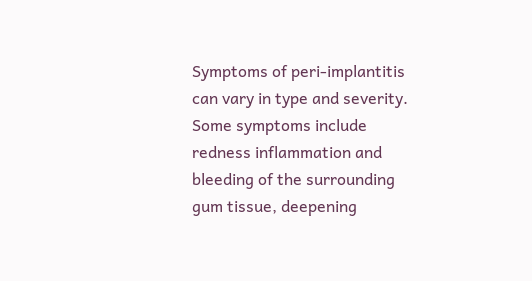Symptoms of peri-implantitis can vary in type and severity. Some symptoms include redness inflammation and bleeding of the surrounding gum tissue, deepening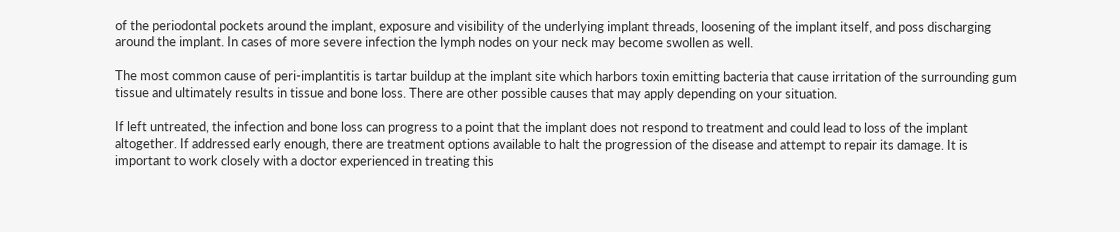of the periodontal pockets around the implant, exposure and visibility of the underlying implant threads, loosening of the implant itself, and poss discharging around the implant. In cases of more severe infection the lymph nodes on your neck may become swollen as well.

The most common cause of peri-implantitis is tartar buildup at the implant site which harbors toxin emitting bacteria that cause irritation of the surrounding gum tissue and ultimately results in tissue and bone loss. There are other possible causes that may apply depending on your situation.

If left untreated, the infection and bone loss can progress to a point that the implant does not respond to treatment and could lead to loss of the implant altogether. If addressed early enough, there are treatment options available to halt the progression of the disease and attempt to repair its damage. It is important to work closely with a doctor experienced in treating this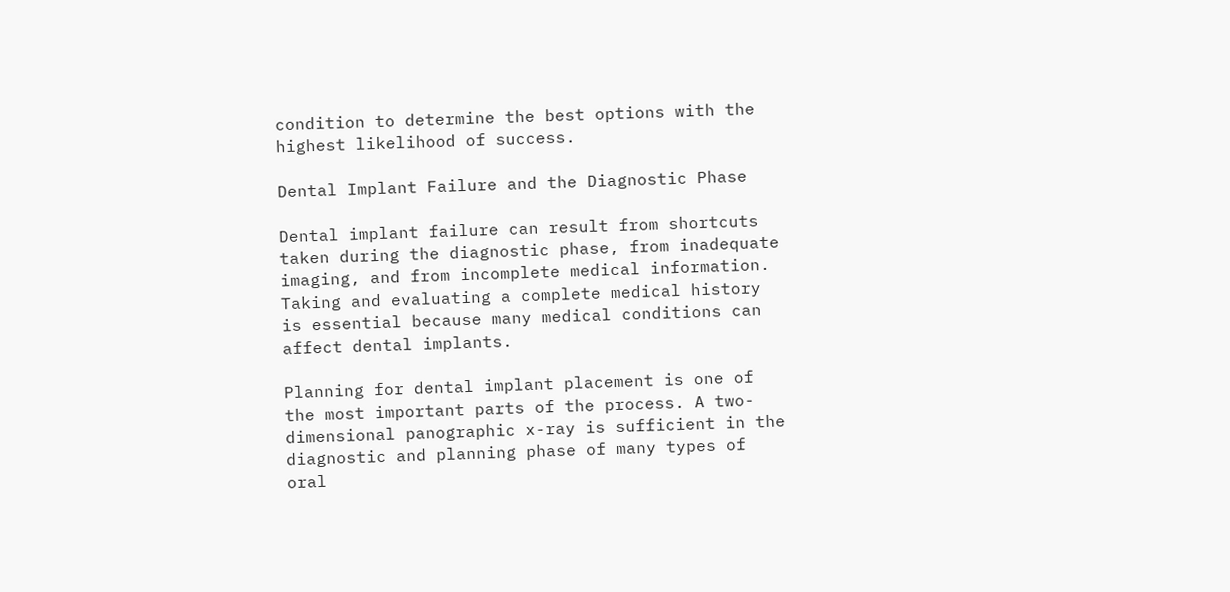condition to determine the best options with the highest likelihood of success.

Dental Implant Failure and the Diagnostic Phase

Dental implant failure can result from shortcuts taken during the diagnostic phase, from inadequate imaging, and from incomplete medical information. Taking and evaluating a complete medical history is essential because many medical conditions can affect dental implants.

Planning for dental implant placement is one of the most important parts of the process. A two-dimensional panographic x-ray is sufficient in the diagnostic and planning phase of many types of oral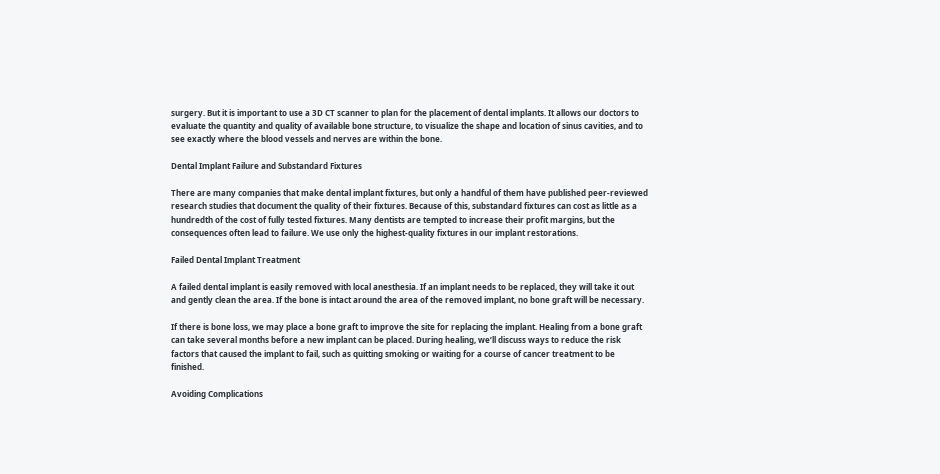surgery. But it is important to use a 3D CT scanner to plan for the placement of dental implants. It allows our doctors to evaluate the quantity and quality of available bone structure, to visualize the shape and location of sinus cavities, and to see exactly where the blood vessels and nerves are within the bone.

Dental Implant Failure and Substandard Fixtures

There are many companies that make dental implant fixtures, but only a handful of them have published peer-reviewed research studies that document the quality of their fixtures. Because of this, substandard fixtures can cost as little as a hundredth of the cost of fully tested fixtures. Many dentists are tempted to increase their profit margins, but the consequences often lead to failure. We use only the highest-quality fixtures in our implant restorations.

Failed Dental Implant Treatment

A failed dental implant is easily removed with local anesthesia. If an implant needs to be replaced, they will take it out and gently clean the area. If the bone is intact around the area of the removed implant, no bone graft will be necessary.

If there is bone loss, we may place a bone graft to improve the site for replacing the implant. Healing from a bone graft can take several months before a new implant can be placed. During healing, we’ll discuss ways to reduce the risk factors that caused the implant to fail, such as quitting smoking or waiting for a course of cancer treatment to be finished.

Avoiding Complications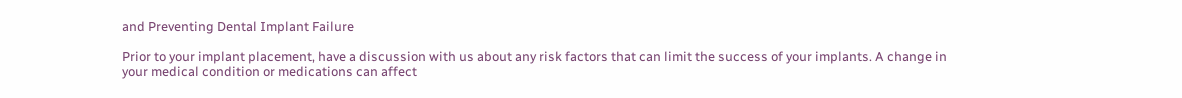and Preventing Dental Implant Failure

Prior to your implant placement, have a discussion with us about any risk factors that can limit the success of your implants. A change in your medical condition or medications can affect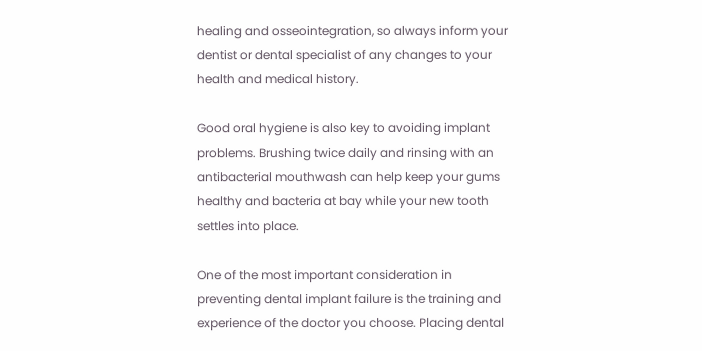healing and osseointegration, so always inform your dentist or dental specialist of any changes to your health and medical history.

Good oral hygiene is also key to avoiding implant problems. Brushing twice daily and rinsing with an antibacterial mouthwash can help keep your gums healthy and bacteria at bay while your new tooth settles into place.

One of the most important consideration in preventing dental implant failure is the training and experience of the doctor you choose. Placing dental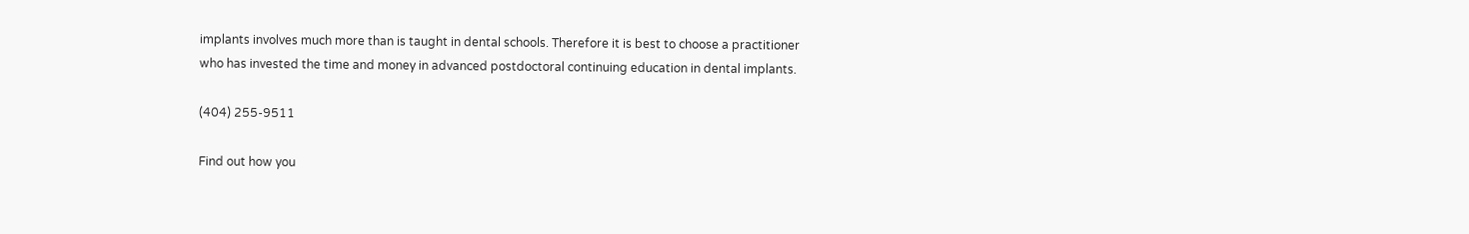implants involves much more than is taught in dental schools. Therefore it is best to choose a practitioner who has invested the time and money in advanced postdoctoral continuing education in dental implants.

(404) 255-9511

Find out how you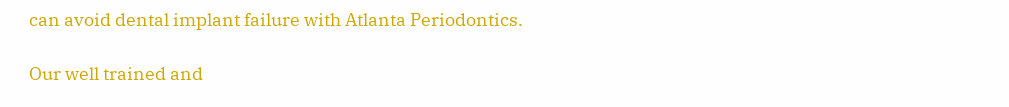can avoid dental implant failure with Atlanta Periodontics.

Our well trained and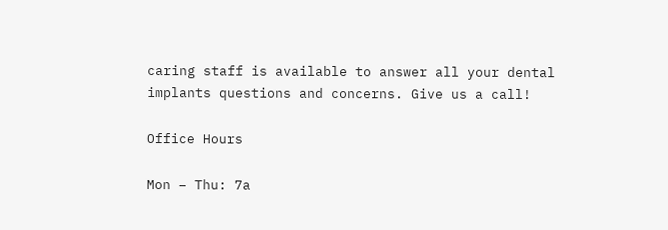caring staff is available to answer all your dental implants questions and concerns. Give us a call!

Office Hours

Mon – Thu: 7a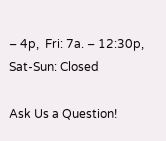– 4p,  Fri: 7a. – 12:30p, Sat-Sun: Closed

Ask Us a Question!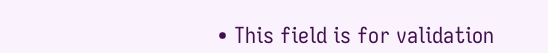• This field is for validation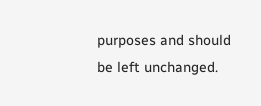purposes and should be left unchanged.